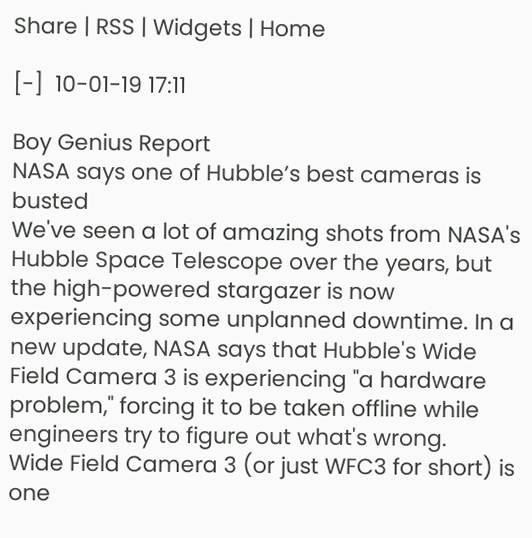Share | RSS | Widgets | Home

[-]  10-01-19 17:11

Boy Genius Report
NASA says one of Hubble’s best cameras is busted
We've seen a lot of amazing shots from NASA's Hubble Space Telescope over the years, but the high-powered stargazer is now experiencing some unplanned downtime. In a new update, NASA says that Hubble's Wide Field Camera 3 is experiencing "a hardware problem," forcing it to be taken offline while engineers try to figure out what's wrong.
Wide Field Camera 3 (or just WFC3 for short) is one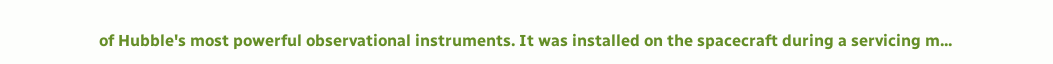of Hubble's most powerful observational instruments. It was installed on the spacecraft during a servicing m...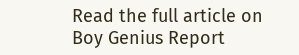Read the full article on Boy Genius Report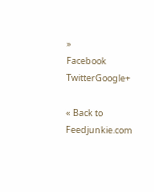»
Facebook TwitterGoogle+

« Back to Feedjunkie.com